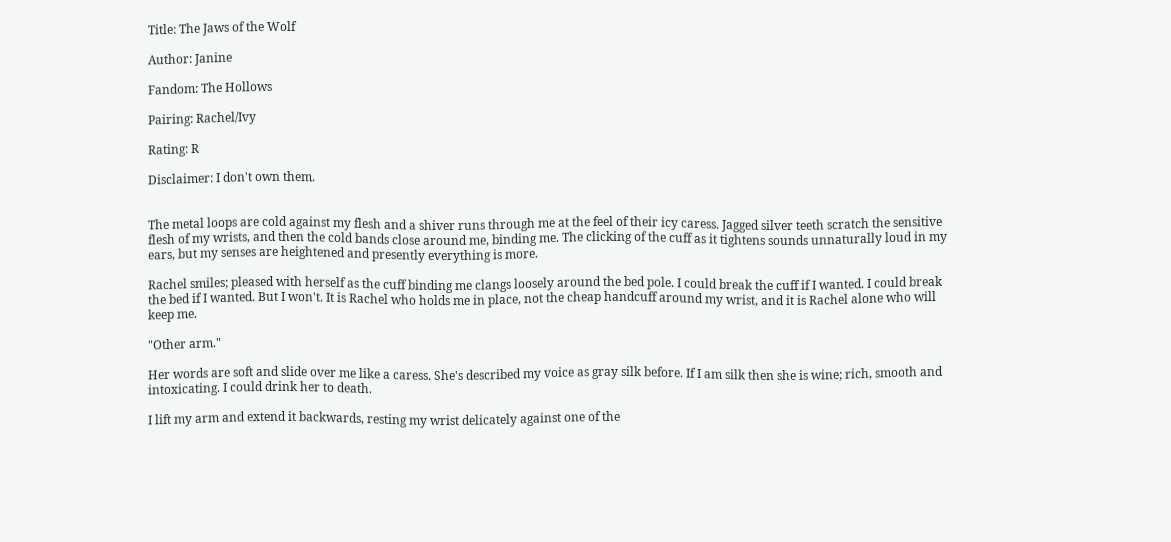Title: The Jaws of the Wolf

Author: Janine

Fandom: The Hollows

Pairing: Rachel/Ivy

Rating: R

Disclaimer: I don't own them.


The metal loops are cold against my flesh and a shiver runs through me at the feel of their icy caress. Jagged silver teeth scratch the sensitive flesh of my wrists, and then the cold bands close around me, binding me. The clicking of the cuff as it tightens sounds unnaturally loud in my ears, but my senses are heightened and presently everything is more.

Rachel smiles; pleased with herself as the cuff binding me clangs loosely around the bed pole. I could break the cuff if I wanted. I could break the bed if I wanted. But I won't. It is Rachel who holds me in place, not the cheap handcuff around my wrist, and it is Rachel alone who will keep me.

"Other arm."

Her words are soft and slide over me like a caress. She's described my voice as gray silk before. If I am silk then she is wine; rich, smooth and intoxicating. I could drink her to death.

I lift my arm and extend it backwards, resting my wrist delicately against one of the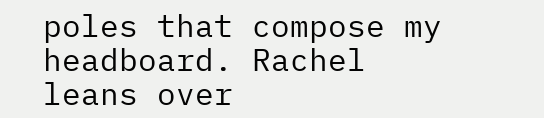poles that compose my headboard. Rachel leans over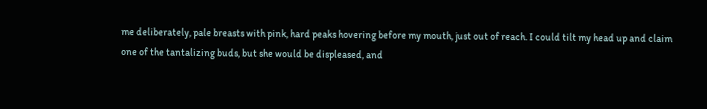me deliberately, pale breasts with pink, hard peaks hovering before my mouth, just out of reach. I could tilt my head up and claim one of the tantalizing buds, but she would be displeased, and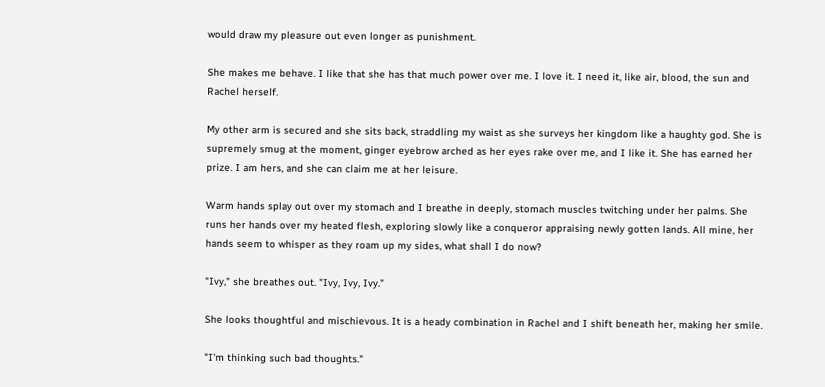would draw my pleasure out even longer as punishment.

She makes me behave. I like that she has that much power over me. I love it. I need it, like air, blood, the sun and Rachel herself.

My other arm is secured and she sits back, straddling my waist as she surveys her kingdom like a haughty god. She is supremely smug at the moment, ginger eyebrow arched as her eyes rake over me, and I like it. She has earned her prize. I am hers, and she can claim me at her leisure.

Warm hands splay out over my stomach and I breathe in deeply, stomach muscles twitching under her palms. She runs her hands over my heated flesh, exploring slowly like a conqueror appraising newly gotten lands. All mine, her hands seem to whisper as they roam up my sides, what shall I do now?

"Ivy," she breathes out. "Ivy, Ivy, Ivy."

She looks thoughtful and mischievous. It is a heady combination in Rachel and I shift beneath her, making her smile.

"I'm thinking such bad thoughts."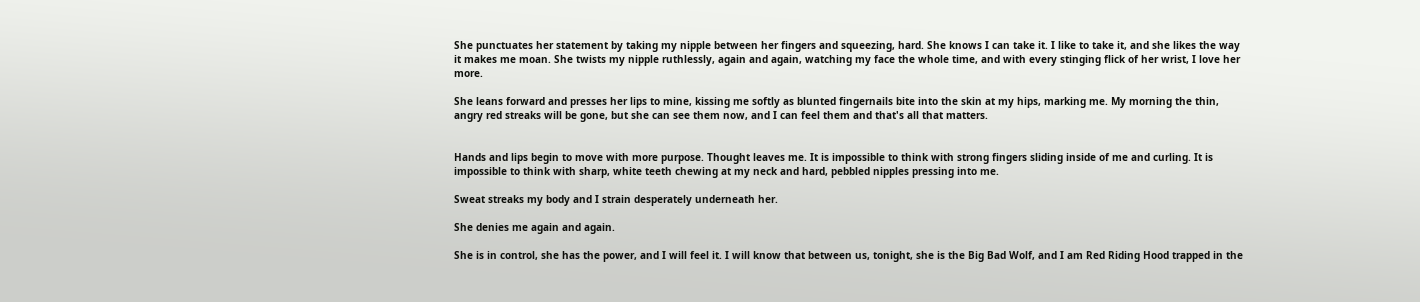She punctuates her statement by taking my nipple between her fingers and squeezing, hard. She knows I can take it. I like to take it, and she likes the way it makes me moan. She twists my nipple ruthlessly, again and again, watching my face the whole time, and with every stinging flick of her wrist, I love her more.

She leans forward and presses her lips to mine, kissing me softly as blunted fingernails bite into the skin at my hips, marking me. My morning the thin, angry red streaks will be gone, but she can see them now, and I can feel them and that's all that matters.


Hands and lips begin to move with more purpose. Thought leaves me. It is impossible to think with strong fingers sliding inside of me and curling. It is impossible to think with sharp, white teeth chewing at my neck and hard, pebbled nipples pressing into me.

Sweat streaks my body and I strain desperately underneath her.

She denies me again and again.

She is in control, she has the power, and I will feel it. I will know that between us, tonight, she is the Big Bad Wolf, and I am Red Riding Hood trapped in the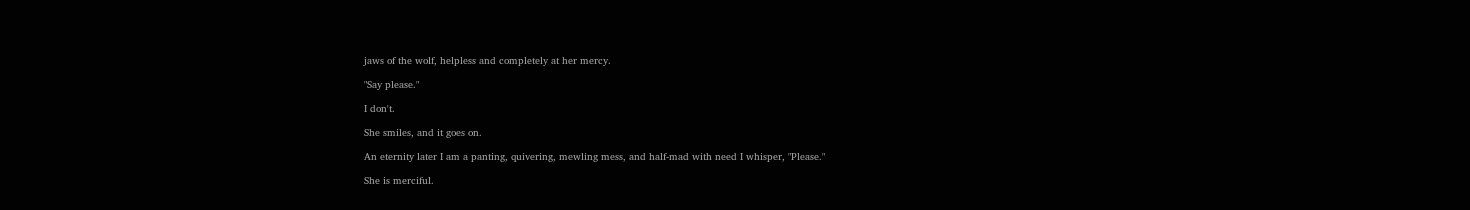jaws of the wolf, helpless and completely at her mercy.

"Say please."

I don't.

She smiles, and it goes on.

An eternity later I am a panting, quivering, mewling mess, and half-mad with need I whisper, "Please."

She is merciful.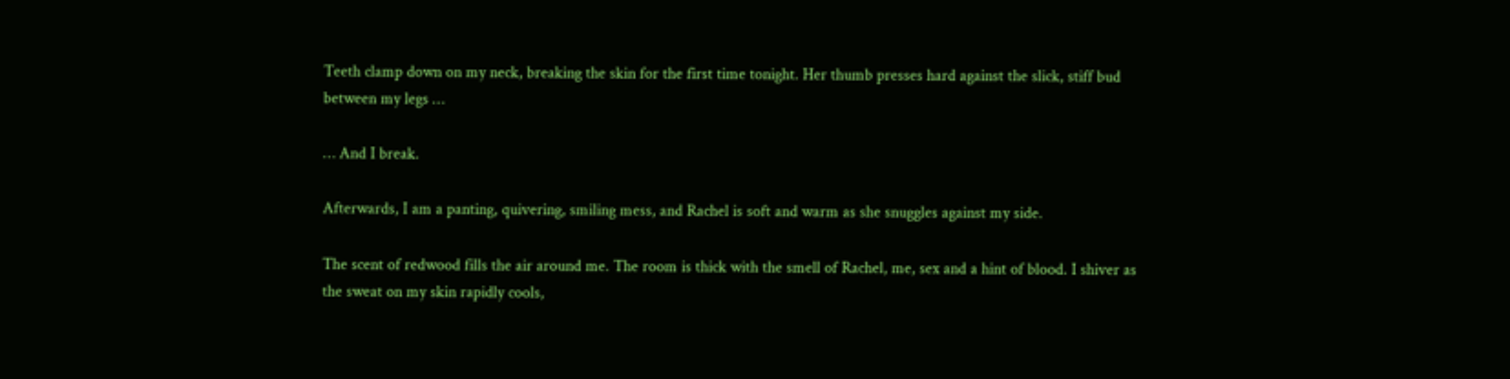Teeth clamp down on my neck, breaking the skin for the first time tonight. Her thumb presses hard against the slick, stiff bud between my legs …

… And I break.

Afterwards, I am a panting, quivering, smiling mess, and Rachel is soft and warm as she snuggles against my side.

The scent of redwood fills the air around me. The room is thick with the smell of Rachel, me, sex and a hint of blood. I shiver as the sweat on my skin rapidly cools,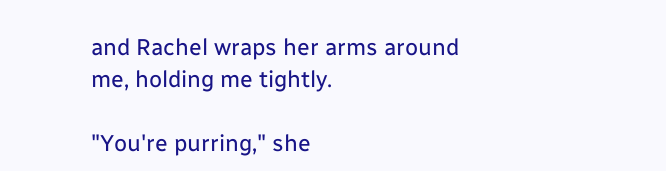and Rachel wraps her arms around me, holding me tightly.

"You're purring," she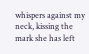whispers against my neck, kissing the mark she has left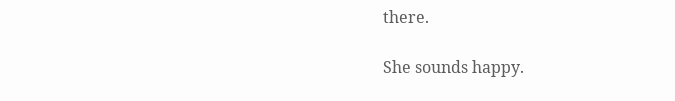there.

She sounds happy.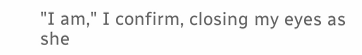"I am," I confirm, closing my eyes as she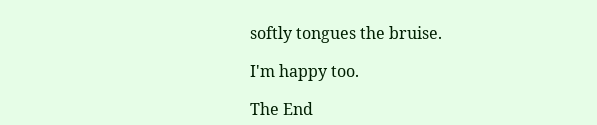softly tongues the bruise.

I'm happy too.

The End